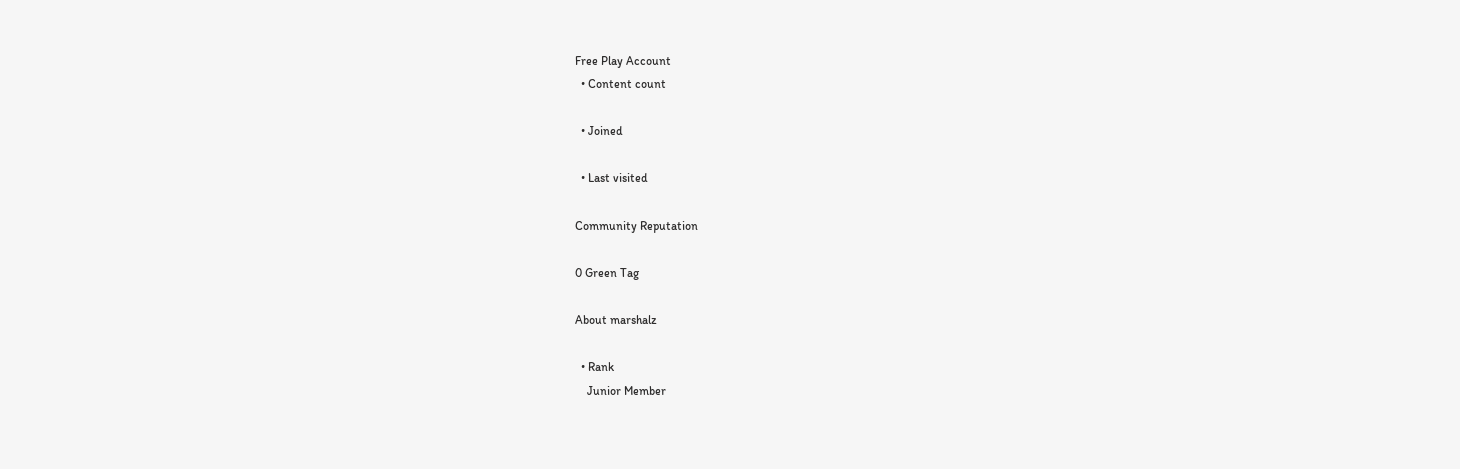Free Play Account
  • Content count

  • Joined

  • Last visited

Community Reputation

0 Green Tag

About marshalz

  • Rank
    Junior Member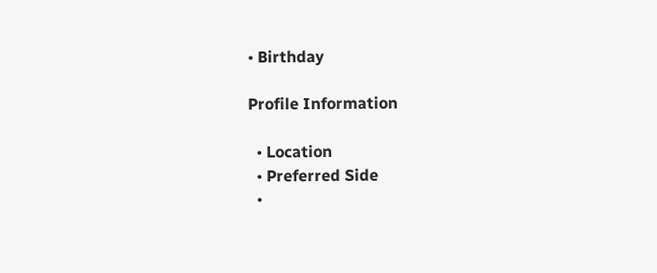• Birthday

Profile Information

  • Location
  • Preferred Side
  •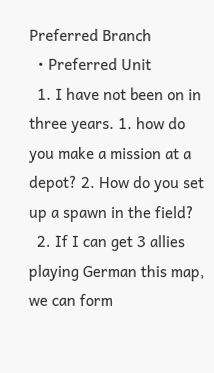Preferred Branch
  • Preferred Unit
  1. I have not been on in three years. 1. how do you make a mission at a depot? 2. How do you set up a spawn in the field?
  2. If I can get 3 allies playing German this map, we can form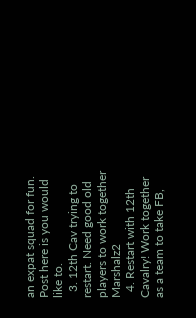an expat squad for fun. Post here is you would like to.
  3. 12th Cav trying to restart. Need good old players to work together Marshalz2
  4. Restart with 12th Cavalry! Work together as a team to take FB,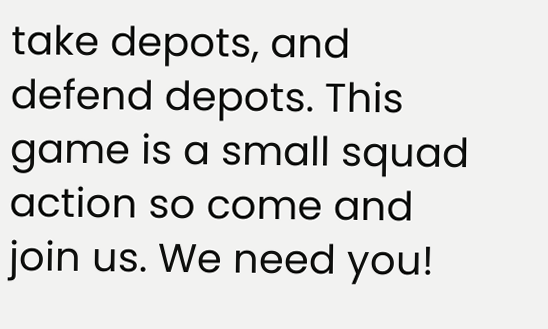take depots, and defend depots. This game is a small squad action so come and join us. We need you!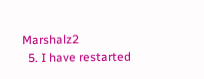Marshalz2
  5. I have restarted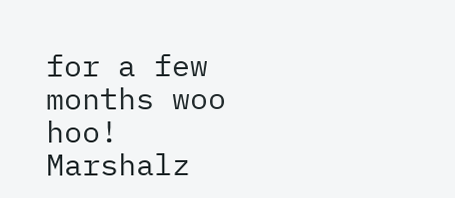for a few months woo hoo! Marshalz